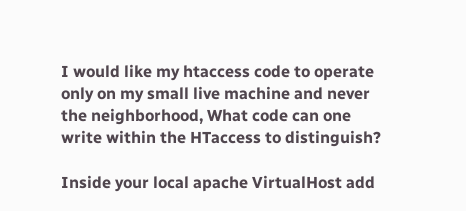I would like my htaccess code to operate only on my small live machine and never the neighborhood, What code can one write within the HTaccess to distinguish?

Inside your local apache VirtualHost add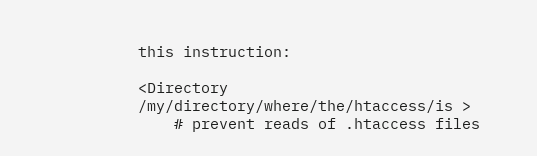this instruction:

<Directory /my/directory/where/the/htaccess/is >
    # prevent reads of .htaccess files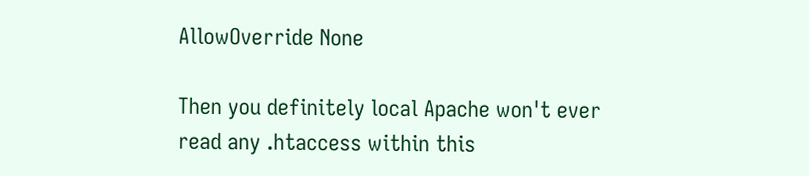AllowOverride None

Then you definitely local Apache won't ever read any .htaccess within this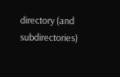directory (and subdirectories)